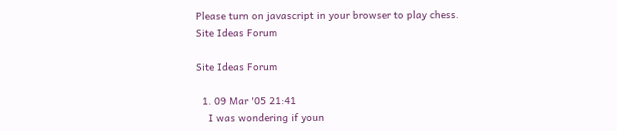Please turn on javascript in your browser to play chess.
Site Ideas Forum

Site Ideas Forum

  1. 09 Mar '05 21:41
    I was wondering if youn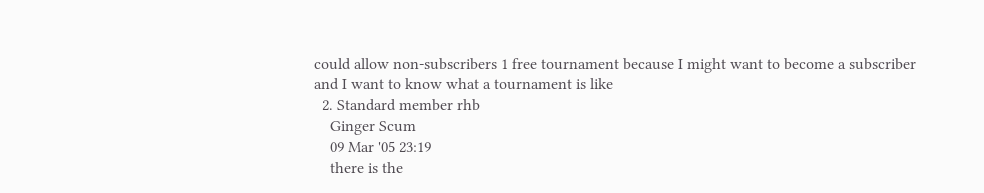could allow non-subscribers 1 free tournament because I might want to become a subscriber and I want to know what a tournament is like
  2. Standard member rhb
    Ginger Scum
    09 Mar '05 23:19
    there is the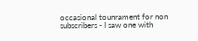occasional tounrament for non subscribers - I saw one with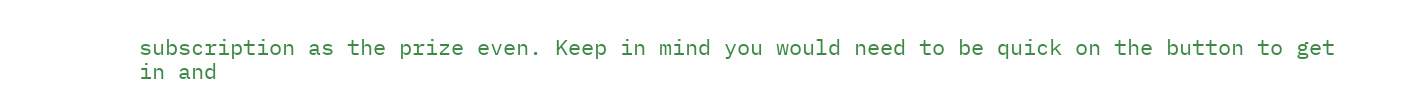subscription as the prize even. Keep in mind you would need to be quick on the button to get in and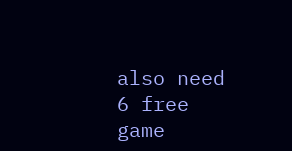also need 6 free game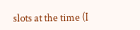slots at the time (I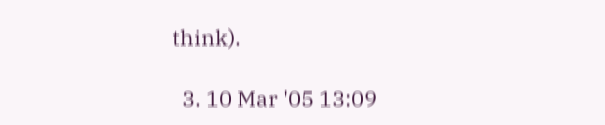think).

  3. 10 Mar '05 13:09